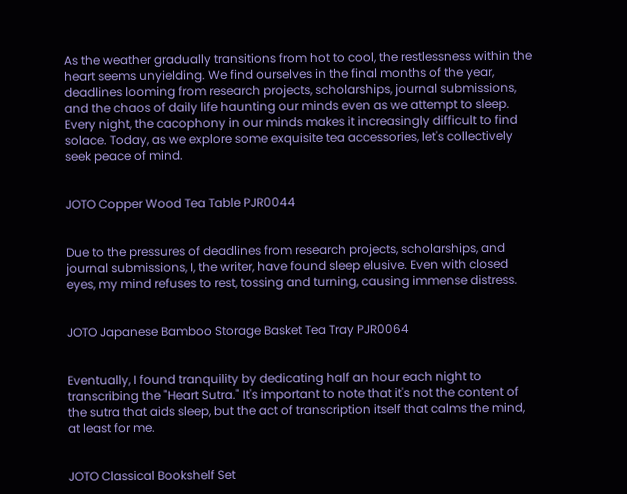As the weather gradually transitions from hot to cool, the restlessness within the heart seems unyielding. We find ourselves in the final months of the year, deadlines looming from research projects, scholarships, journal submissions, and the chaos of daily life haunting our minds even as we attempt to sleep. Every night, the cacophony in our minds makes it increasingly difficult to find solace. Today, as we explore some exquisite tea accessories, let's collectively seek peace of mind.


JOTO Copper Wood Tea Table PJR0044


Due to the pressures of deadlines from research projects, scholarships, and journal submissions, I, the writer, have found sleep elusive. Even with closed eyes, my mind refuses to rest, tossing and turning, causing immense distress.


JOTO Japanese Bamboo Storage Basket Tea Tray PJR0064


Eventually, I found tranquility by dedicating half an hour each night to transcribing the "Heart Sutra." It's important to note that it's not the content of the sutra that aids sleep, but the act of transcription itself that calms the mind, at least for me.


JOTO Classical Bookshelf Set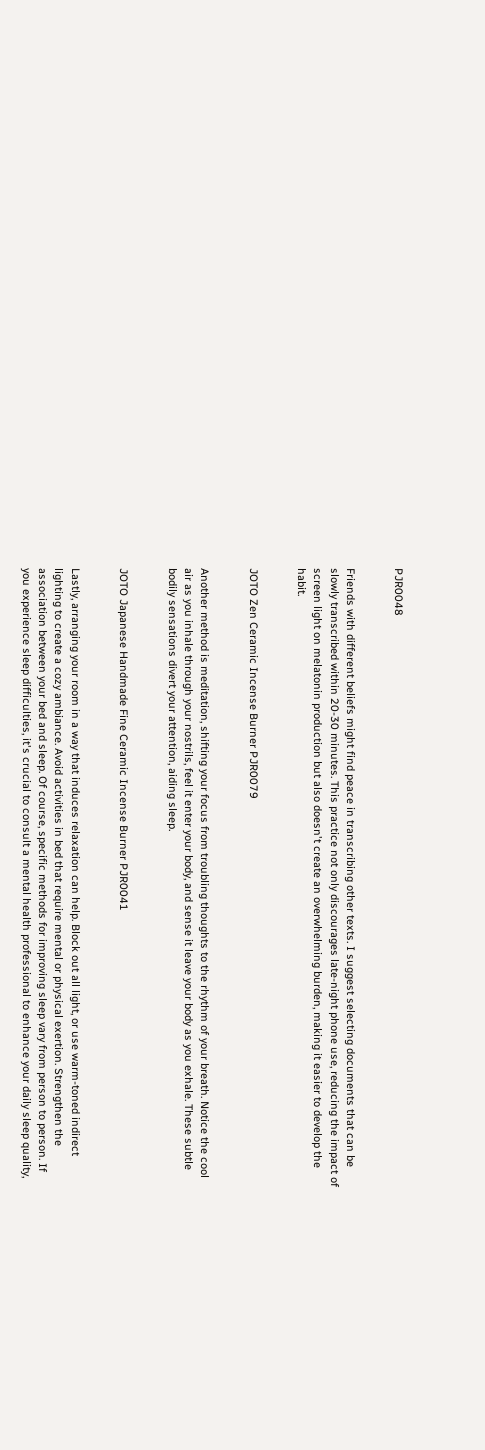PJR0048


Friends with different beliefs might find peace in transcribing other texts. I suggest selecting documents that can be slowly transcribed within 20-30 minutes. This practice not only discourages late-night phone use, reducing the impact of screen light on melatonin production but also doesn't create an overwhelming burden, making it easier to develop the habit.


JOTO Zen Ceramic Incense Burner PJR0079


Another method is meditation, shifting your focus from troubling thoughts to the rhythm of your breath. Notice the cool air as you inhale through your nostrils, feel it enter your body, and sense it leave your body as you exhale. These subtle bodily sensations divert your attention, aiding sleep.


JOTO Japanese Handmade Fine Ceramic Incense Burner PJR0041


Lastly, arranging your room in a way that induces relaxation can help. Block out all light, or use warm-toned indirect lighting to create a cozy ambiance. Avoid activities in bed that require mental or physical exertion. Strengthen the association between your bed and sleep. Of course, specific methods for improving sleep vary from person to person. If you experience sleep difficulties, it's crucial to consult a mental health professional to enhance your daily sleep quality,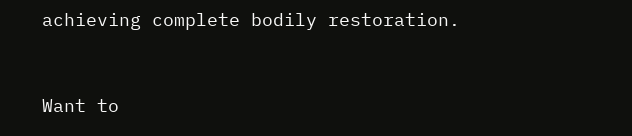achieving complete bodily restoration.


Want to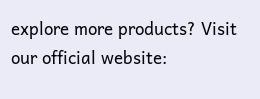explore more products? Visit our official website: